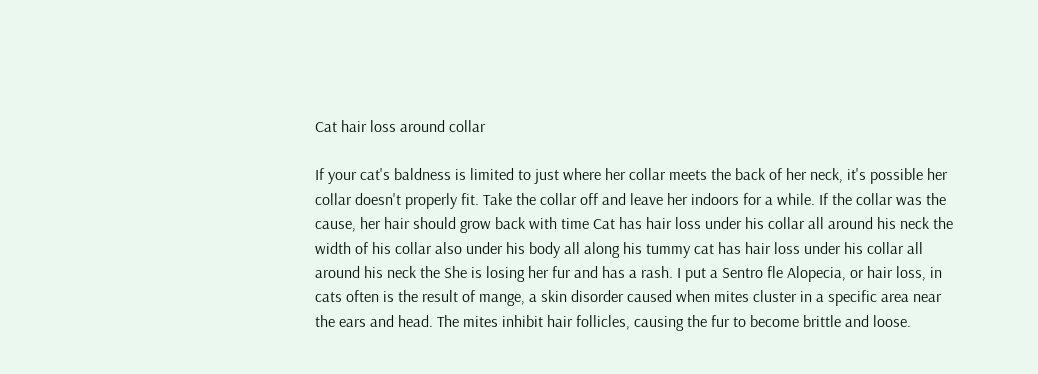Cat hair loss around collar

If your cat's baldness is limited to just where her collar meets the back of her neck, it's possible her collar doesn't properly fit. Take the collar off and leave her indoors for a while. If the collar was the cause, her hair should grow back with time Cat has hair loss under his collar all around his neck the width of his collar also under his body all along his tummy cat has hair loss under his collar all around his neck the She is losing her fur and has a rash. I put a Sentro fle Alopecia, or hair loss, in cats often is the result of mange, a skin disorder caused when mites cluster in a specific area near the ears and head. The mites inhibit hair follicles, causing the fur to become brittle and loose.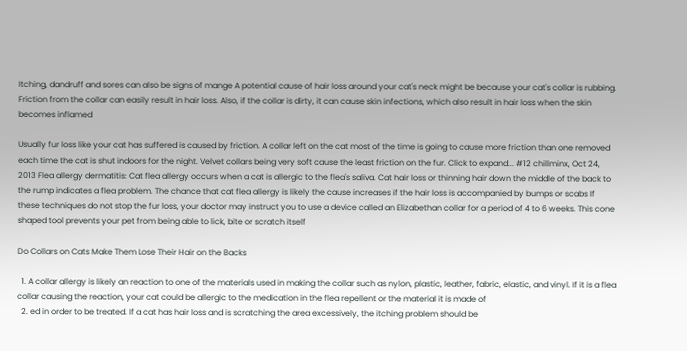Itching, dandruff and sores can also be signs of mange A potential cause of hair loss around your cat's neck might be because your cat's collar is rubbing. Friction from the collar can easily result in hair loss. Also, if the collar is dirty, it can cause skin infections, which also result in hair loss when the skin becomes inflamed

Usually fur loss like your cat has suffered is caused by friction. A collar left on the cat most of the time is going to cause more friction than one removed each time the cat is shut indoors for the night. Velvet collars being very soft cause the least friction on the fur. Click to expand... #12 chillminx, Oct 24, 2013 Flea allergy dermatitis: Cat flea allergy occurs when a cat is allergic to the flea's saliva. Cat hair loss or thinning hair down the middle of the back to the rump indicates a flea problem. The chance that cat flea allergy is likely the cause increases if the hair loss is accompanied by bumps or scabs If these techniques do not stop the fur loss, your doctor may instruct you to use a device called an Elizabethan collar for a period of 4 to 6 weeks. This cone shaped tool prevents your pet from being able to lick, bite or scratch itself

Do Collars on Cats Make Them Lose Their Hair on the Backs

  1. A collar allergy is likely an reaction to one of the materials used in making the collar such as nylon, plastic, leather, fabric, elastic, and vinyl. If it is a flea collar causing the reaction, your cat could be allergic to the medication in the flea repellent or the material it is made of
  2. ed in order to be treated. If a cat has hair loss and is scratching the area excessively, the itching problem should be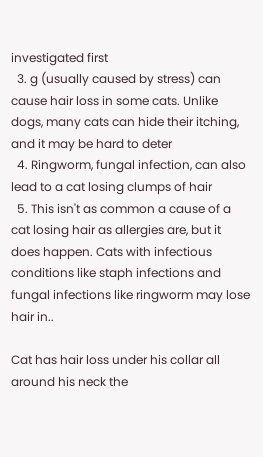investigated first
  3. g (usually caused by stress) can cause hair loss in some cats. Unlike dogs, many cats can hide their itching, and it may be hard to deter
  4. Ringworm, fungal infection, can also lead to a cat losing clumps of hair
  5. This isn't as common a cause of a cat losing hair as allergies are, but it does happen. Cats with infectious conditions like staph infections and fungal infections like ringworm may lose hair in..

Cat has hair loss under his collar all around his neck the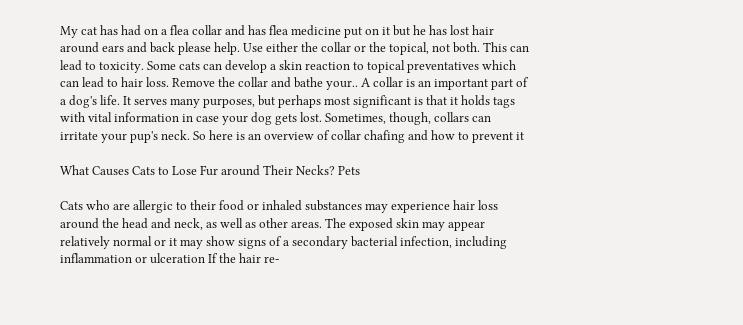My cat has had on a flea collar and has flea medicine put on it but he has lost hair around ears and back please help. Use either the collar or the topical, not both. This can lead to toxicity. Some cats can develop a skin reaction to topical preventatives which can lead to hair loss. Remove the collar and bathe your.. A collar is an important part of a dog's life. It serves many purposes, but perhaps most significant is that it holds tags with vital information in case your dog gets lost. Sometimes, though, collars can irritate your pup's neck. So here is an overview of collar chafing and how to prevent it

What Causes Cats to Lose Fur around Their Necks? Pets

Cats who are allergic to their food or inhaled substances may experience hair loss around the head and neck, as well as other areas. The exposed skin may appear relatively normal or it may show signs of a secondary bacterial infection, including inflammation or ulceration If the hair re-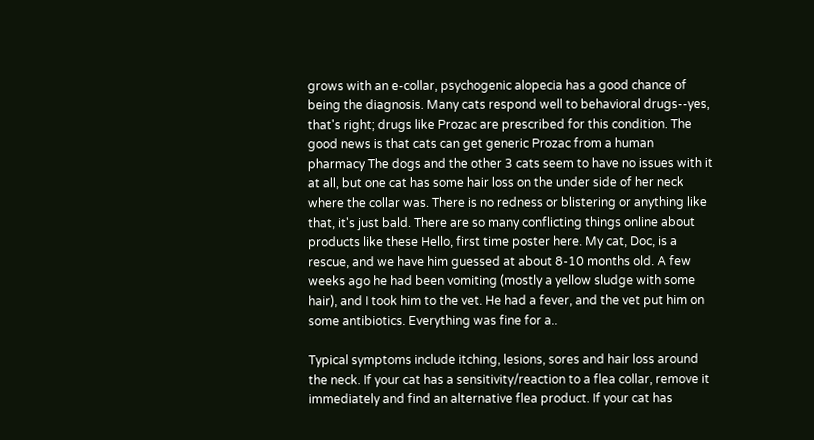grows with an e-collar, psychogenic alopecia has a good chance of being the diagnosis. Many cats respond well to behavioral drugs--yes, that's right; drugs like Prozac are prescribed for this condition. The good news is that cats can get generic Prozac from a human pharmacy The dogs and the other 3 cats seem to have no issues with it at all, but one cat has some hair loss on the under side of her neck where the collar was. There is no redness or blistering or anything like that, it's just bald. There are so many conflicting things online about products like these Hello, first time poster here. My cat, Doc, is a rescue, and we have him guessed at about 8-10 months old. A few weeks ago he had been vomiting (mostly a yellow sludge with some hair), and I took him to the vet. He had a fever, and the vet put him on some antibiotics. Everything was fine for a..

Typical symptoms include itching, lesions, sores and hair loss around the neck. If your cat has a sensitivity/reaction to a flea collar, remove it immediately and find an alternative flea product. If your cat has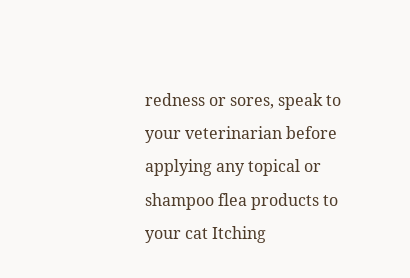redness or sores, speak to your veterinarian before applying any topical or shampoo flea products to your cat Itching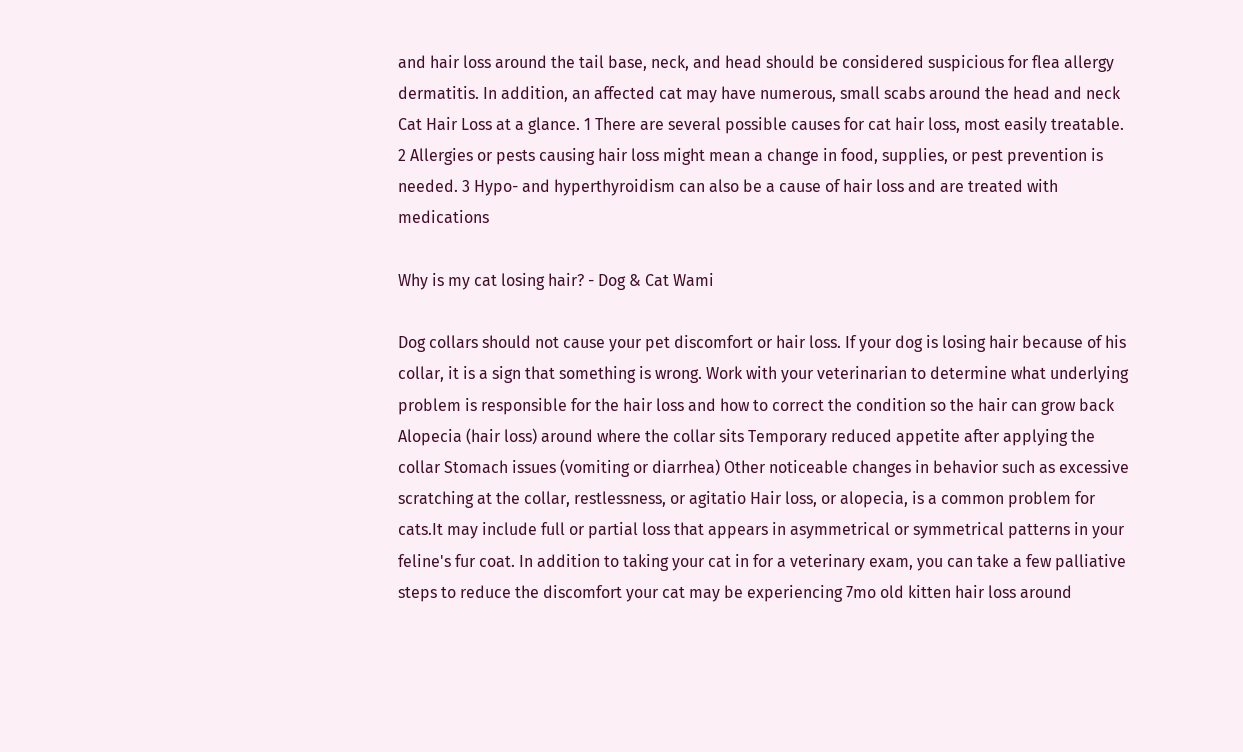and hair loss around the tail base, neck, and head should be considered suspicious for flea allergy dermatitis. In addition, an affected cat may have numerous, small scabs around the head and neck Cat Hair Loss at a glance. 1 There are several possible causes for cat hair loss, most easily treatable. 2 Allergies or pests causing hair loss might mean a change in food, supplies, or pest prevention is needed. 3 Hypo- and hyperthyroidism can also be a cause of hair loss and are treated with medications

Why is my cat losing hair? - Dog & Cat Wami

Dog collars should not cause your pet discomfort or hair loss. If your dog is losing hair because of his collar, it is a sign that something is wrong. Work with your veterinarian to determine what underlying problem is responsible for the hair loss and how to correct the condition so the hair can grow back Alopecia (hair loss) around where the collar sits Temporary reduced appetite after applying the collar Stomach issues (vomiting or diarrhea) Other noticeable changes in behavior such as excessive scratching at the collar, restlessness, or agitatio Hair loss, or alopecia, is a common problem for cats.It may include full or partial loss that appears in asymmetrical or symmetrical patterns in your feline's fur coat. In addition to taking your cat in for a veterinary exam, you can take a few palliative steps to reduce the discomfort your cat may be experiencing 7mo old kitten hair loss around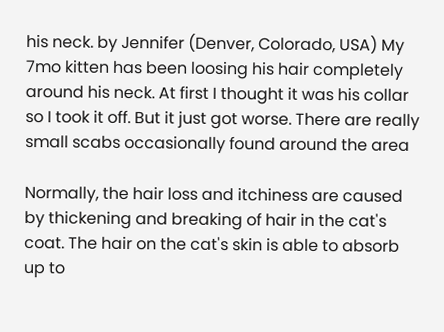his neck. by Jennifer (Denver, Colorado, USA) My 7mo kitten has been loosing his hair completely around his neck. At first I thought it was his collar so I took it off. But it just got worse. There are really small scabs occasionally found around the area

Normally, the hair loss and itchiness are caused by thickening and breaking of hair in the cat's coat. The hair on the cat's skin is able to absorb up to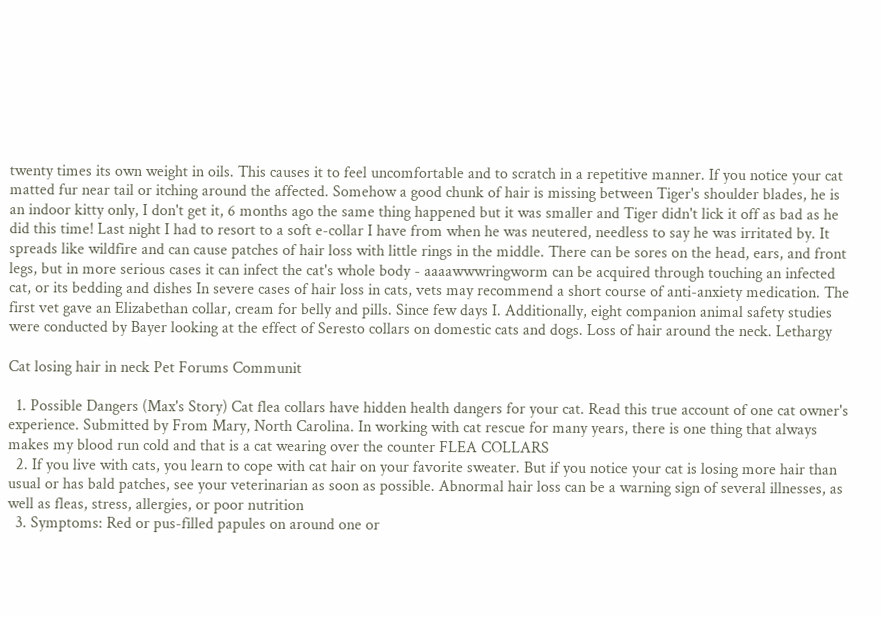twenty times its own weight in oils. This causes it to feel uncomfortable and to scratch in a repetitive manner. If you notice your cat matted fur near tail or itching around the affected. Somehow a good chunk of hair is missing between Tiger's shoulder blades, he is an indoor kitty only, I don't get it, 6 months ago the same thing happened but it was smaller and Tiger didn't lick it off as bad as he did this time! Last night I had to resort to a soft e-collar I have from when he was neutered, needless to say he was irritated by. It spreads like wildfire and can cause patches of hair loss with little rings in the middle. There can be sores on the head, ears, and front legs, but in more serious cases it can infect the cat's whole body - aaaawwwringworm can be acquired through touching an infected cat, or its bedding and dishes In severe cases of hair loss in cats, vets may recommend a short course of anti-anxiety medication. The first vet gave an Elizabethan collar, cream for belly and pills. Since few days I. Additionally, eight companion animal safety studies were conducted by Bayer looking at the effect of Seresto collars on domestic cats and dogs. Loss of hair around the neck. Lethargy

Cat losing hair in neck Pet Forums Communit

  1. Possible Dangers (Max's Story) Cat flea collars have hidden health dangers for your cat. Read this true account of one cat owner's experience. Submitted by From Mary, North Carolina. In working with cat rescue for many years, there is one thing that always makes my blood run cold and that is a cat wearing over the counter FLEA COLLARS
  2. If you live with cats, you learn to cope with cat hair on your favorite sweater. But if you notice your cat is losing more hair than usual or has bald patches, see your veterinarian as soon as possible. Abnormal hair loss can be a warning sign of several illnesses, as well as fleas, stress, allergies, or poor nutrition
  3. Symptoms: Red or pus-filled papules on around one or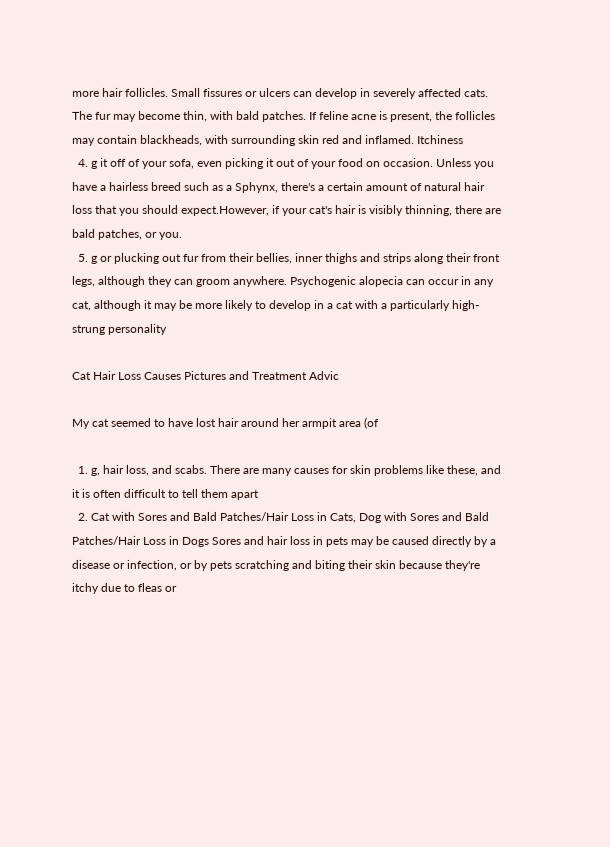more hair follicles. Small fissures or ulcers can develop in severely affected cats. The fur may become thin, with bald patches. If feline acne is present, the follicles may contain blackheads, with surrounding skin red and inflamed. Itchiness
  4. g it off of your sofa, even picking it out of your food on occasion. Unless you have a hairless breed such as a Sphynx, there's a certain amount of natural hair loss that you should expect.However, if your cat's hair is visibly thinning, there are bald patches, or you.
  5. g or plucking out fur from their bellies, inner thighs and strips along their front legs, although they can groom anywhere. Psychogenic alopecia can occur in any cat, although it may be more likely to develop in a cat with a particularly high-strung personality

Cat Hair Loss Causes Pictures and Treatment Advic

My cat seemed to have lost hair around her armpit area (of

  1. g, hair loss, and scabs. There are many causes for skin problems like these, and it is often difficult to tell them apart
  2. Cat with Sores and Bald Patches/Hair Loss in Cats, Dog with Sores and Bald Patches/Hair Loss in Dogs Sores and hair loss in pets may be caused directly by a disease or infection, or by pets scratching and biting their skin because they're itchy due to fleas or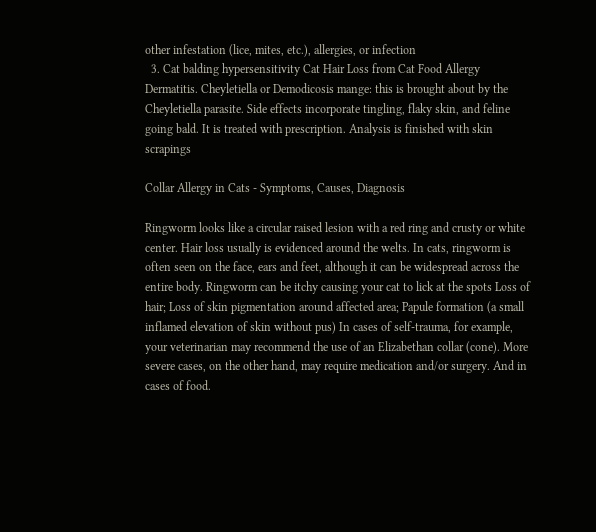other infestation (lice, mites, etc.), allergies, or infection
  3. Cat balding hypersensitivity Cat Hair Loss from Cat Food Allergy Dermatitis. Cheyletiella or Demodicosis mange: this is brought about by the Cheyletiella parasite. Side effects incorporate tingling, flaky skin, and feline going bald. It is treated with prescription. Analysis is finished with skin scrapings

Collar Allergy in Cats - Symptoms, Causes, Diagnosis

Ringworm looks like a circular raised lesion with a red ring and crusty or white center. Hair loss usually is evidenced around the welts. In cats, ringworm is often seen on the face, ears and feet, although it can be widespread across the entire body. Ringworm can be itchy causing your cat to lick at the spots Loss of hair; Loss of skin pigmentation around affected area; Papule formation (a small inflamed elevation of skin without pus) In cases of self-trauma, for example, your veterinarian may recommend the use of an Elizabethan collar (cone). More severe cases, on the other hand, may require medication and/or surgery. And in cases of food.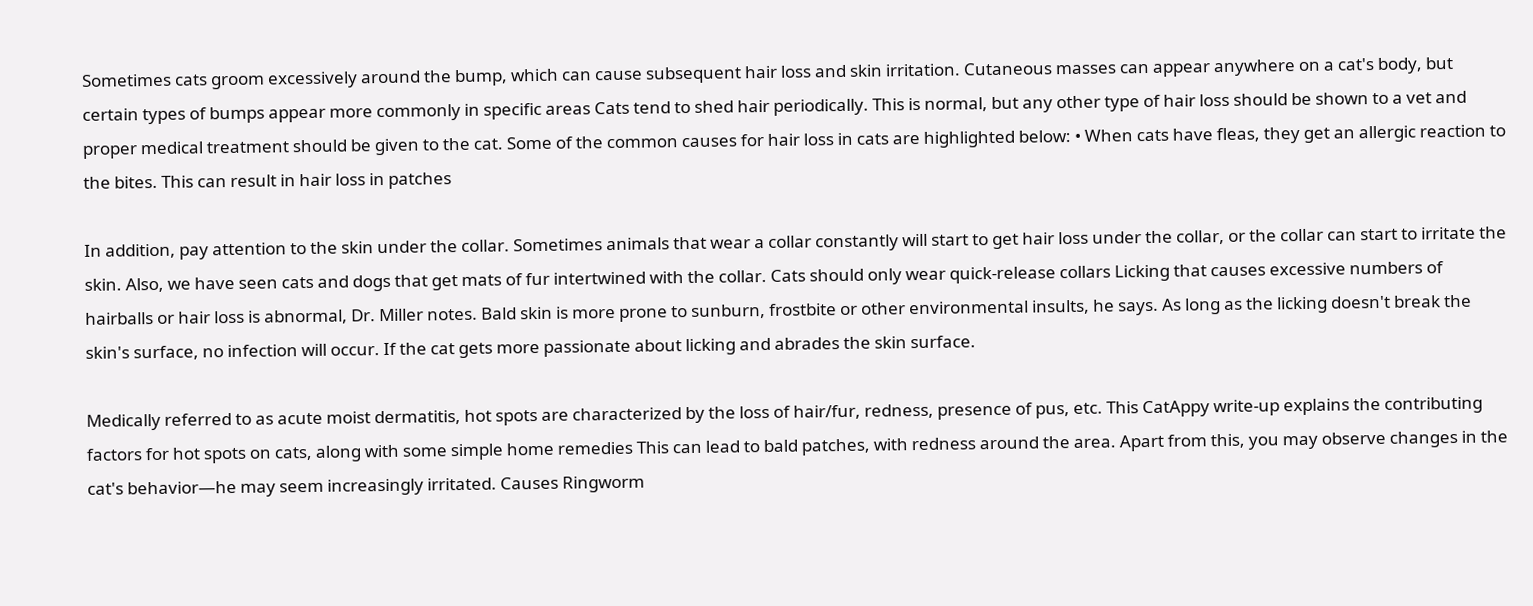Sometimes cats groom excessively around the bump, which can cause subsequent hair loss and skin irritation. Cutaneous masses can appear anywhere on a cat's body, but certain types of bumps appear more commonly in specific areas Cats tend to shed hair periodically. This is normal, but any other type of hair loss should be shown to a vet and proper medical treatment should be given to the cat. Some of the common causes for hair loss in cats are highlighted below: • When cats have fleas, they get an allergic reaction to the bites. This can result in hair loss in patches

In addition, pay attention to the skin under the collar. Sometimes animals that wear a collar constantly will start to get hair loss under the collar, or the collar can start to irritate the skin. Also, we have seen cats and dogs that get mats of fur intertwined with the collar. Cats should only wear quick-release collars Licking that causes excessive numbers of hairballs or hair loss is abnormal, Dr. Miller notes. Bald skin is more prone to sunburn, frostbite or other environmental insults, he says. As long as the licking doesn't break the skin's surface, no infection will occur. If the cat gets more passionate about licking and abrades the skin surface.

Medically referred to as acute moist dermatitis, hot spots are characterized by the loss of hair/fur, redness, presence of pus, etc. This CatAppy write-up explains the contributing factors for hot spots on cats, along with some simple home remedies This can lead to bald patches, with redness around the area. Apart from this, you may observe changes in the cat's behavior―he may seem increasingly irritated. Causes Ringworm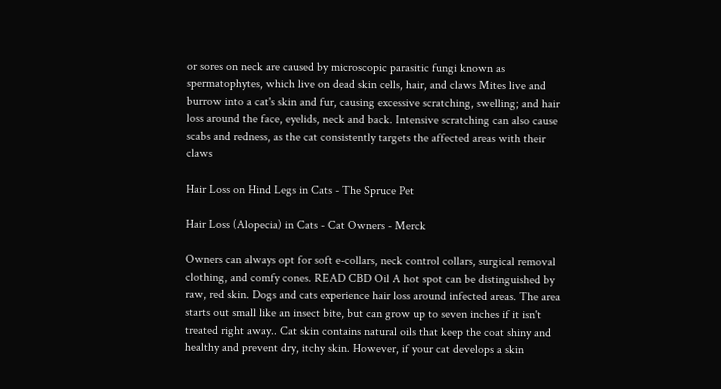or sores on neck are caused by microscopic parasitic fungi known as spermatophytes, which live on dead skin cells, hair, and claws Mites live and burrow into a cat's skin and fur, causing excessive scratching, swelling; and hair loss around the face, eyelids, neck and back. Intensive scratching can also cause scabs and redness, as the cat consistently targets the affected areas with their claws

Hair Loss on Hind Legs in Cats - The Spruce Pet

Hair Loss (Alopecia) in Cats - Cat Owners - Merck

Owners can always opt for soft e-collars, neck control collars, surgical removal clothing, and comfy cones. READ CBD Oil A hot spot can be distinguished by raw, red skin. Dogs and cats experience hair loss around infected areas. The area starts out small like an insect bite, but can grow up to seven inches if it isn't treated right away.. Cat skin contains natural oils that keep the coat shiny and healthy and prevent dry, itchy skin. However, if your cat develops a skin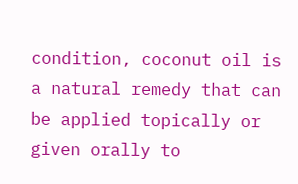condition, coconut oil is a natural remedy that can be applied topically or given orally to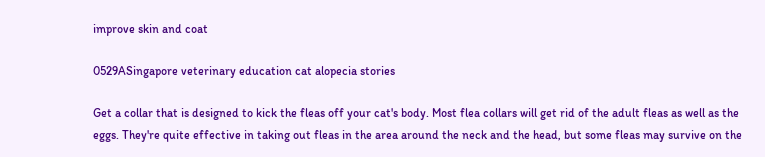improve skin and coat

0529ASingapore veterinary education cat alopecia stories

Get a collar that is designed to kick the fleas off your cat's body. Most flea collars will get rid of the adult fleas as well as the eggs. They're quite effective in taking out fleas in the area around the neck and the head, but some fleas may survive on the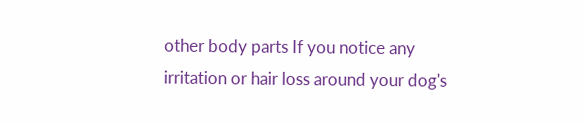other body parts If you notice any irritation or hair loss around your dog's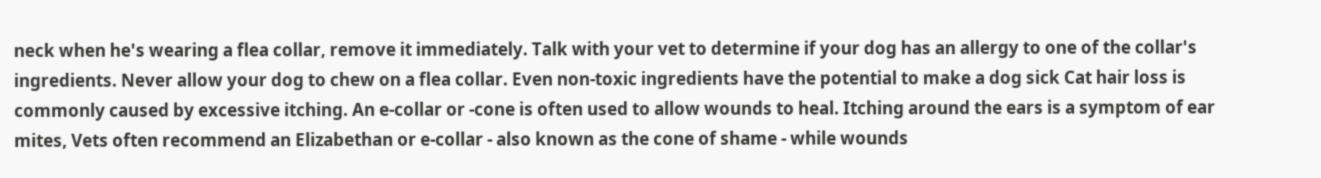neck when he's wearing a flea collar, remove it immediately. Talk with your vet to determine if your dog has an allergy to one of the collar's ingredients. Never allow your dog to chew on a flea collar. Even non-toxic ingredients have the potential to make a dog sick Cat hair loss is commonly caused by excessive itching. An e-collar or -cone is often used to allow wounds to heal. Itching around the ears is a symptom of ear mites, Vets often recommend an Elizabethan or e-collar - also known as the cone of shame - while wounds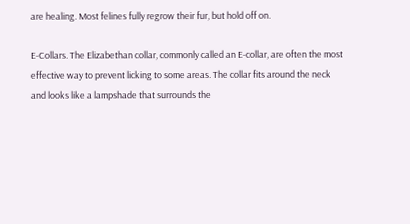are healing. Most felines fully regrow their fur, but hold off on.

E-Collars. The Elizabethan collar, commonly called an E-collar, are often the most effective way to prevent licking to some areas. The collar fits around the neck and looks like a lampshade that surrounds the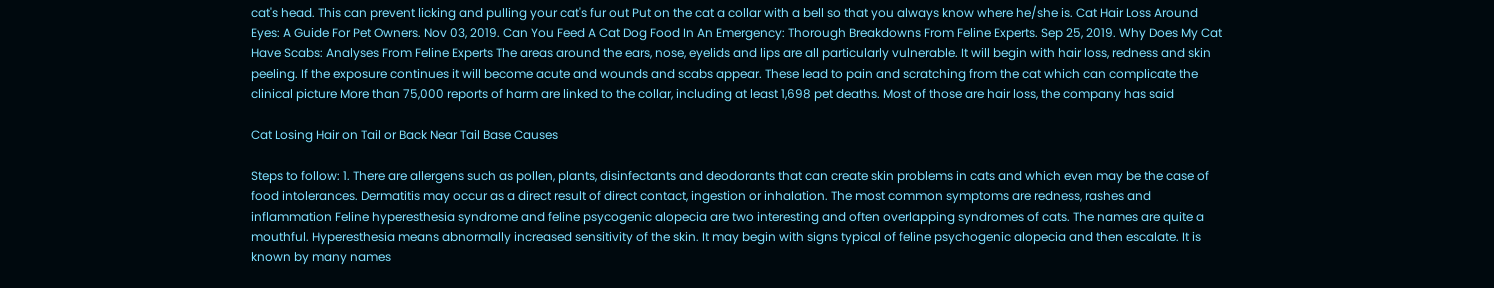cat's head. This can prevent licking and pulling your cat's fur out Put on the cat a collar with a bell so that you always know where he/she is. Cat Hair Loss Around Eyes: A Guide For Pet Owners. Nov 03, 2019. Can You Feed A Cat Dog Food In An Emergency: Thorough Breakdowns From Feline Experts. Sep 25, 2019. Why Does My Cat Have Scabs: Analyses From Feline Experts The areas around the ears, nose, eyelids and lips are all particularly vulnerable. It will begin with hair loss, redness and skin peeling. If the exposure continues it will become acute and wounds and scabs appear. These lead to pain and scratching from the cat which can complicate the clinical picture More than 75,000 reports of harm are linked to the collar, including at least 1,698 pet deaths. Most of those are hair loss, the company has said

Cat Losing Hair on Tail or Back Near Tail Base Causes

Steps to follow: 1. There are allergens such as pollen, plants, disinfectants and deodorants that can create skin problems in cats and which even may be the case of food intolerances. Dermatitis may occur as a direct result of direct contact, ingestion or inhalation. The most common symptoms are redness, rashes and inflammation Feline hyperesthesia syndrome and feline psycogenic alopecia are two interesting and often overlapping syndromes of cats. The names are quite a mouthful. Hyperesthesia means abnormally increased sensitivity of the skin. It may begin with signs typical of feline psychogenic alopecia and then escalate. It is known by many names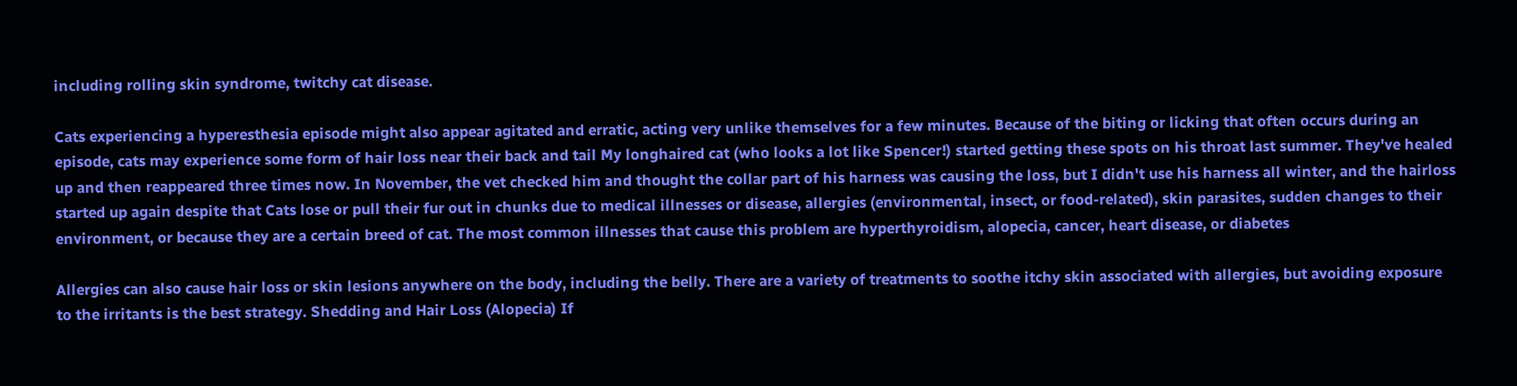including rolling skin syndrome, twitchy cat disease.

Cats experiencing a hyperesthesia episode might also appear agitated and erratic, acting very unlike themselves for a few minutes. Because of the biting or licking that often occurs during an episode, cats may experience some form of hair loss near their back and tail My longhaired cat (who looks a lot like Spencer!) started getting these spots on his throat last summer. They've healed up and then reappeared three times now. In November, the vet checked him and thought the collar part of his harness was causing the loss, but I didn't use his harness all winter, and the hairloss started up again despite that Cats lose or pull their fur out in chunks due to medical illnesses or disease, allergies (environmental, insect, or food-related), skin parasites, sudden changes to their environment, or because they are a certain breed of cat. The most common illnesses that cause this problem are hyperthyroidism, alopecia, cancer, heart disease, or diabetes

Allergies can also cause hair loss or skin lesions anywhere on the body, including the belly. There are a variety of treatments to soothe itchy skin associated with allergies, but avoiding exposure to the irritants is the best strategy. Shedding and Hair Loss (Alopecia) If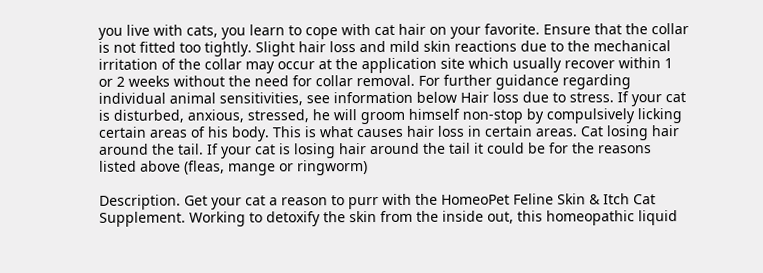you live with cats, you learn to cope with cat hair on your favorite. Ensure that the collar is not fitted too tightly. Slight hair loss and mild skin reactions due to the mechanical irritation of the collar may occur at the application site which usually recover within 1 or 2 weeks without the need for collar removal. For further guidance regarding individual animal sensitivities, see information below Hair loss due to stress. If your cat is disturbed, anxious, stressed, he will groom himself non-stop by compulsively licking certain areas of his body. This is what causes hair loss in certain areas. Cat losing hair around the tail. If your cat is losing hair around the tail it could be for the reasons listed above (fleas, mange or ringworm)

Description. Get your cat a reason to purr with the HomeoPet Feline Skin & Itch Cat Supplement. Working to detoxify the skin from the inside out, this homeopathic liquid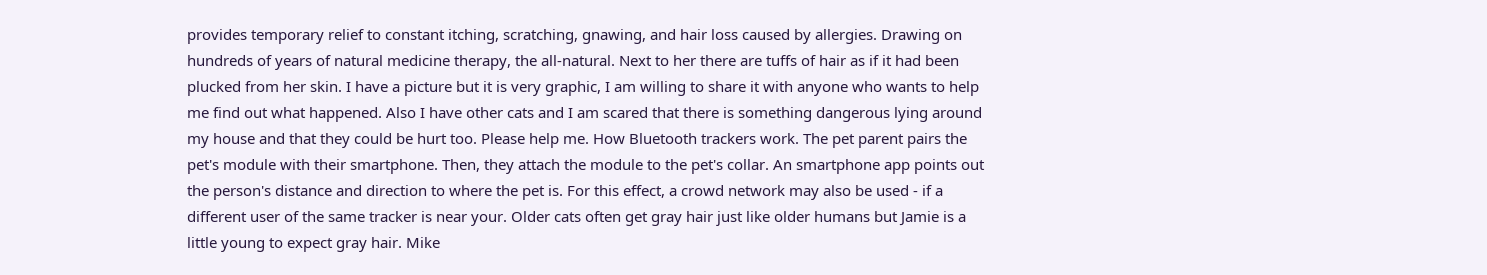provides temporary relief to constant itching, scratching, gnawing, and hair loss caused by allergies. Drawing on hundreds of years of natural medicine therapy, the all-natural. Next to her there are tuffs of hair as if it had been plucked from her skin. I have a picture but it is very graphic, I am willing to share it with anyone who wants to help me find out what happened. Also I have other cats and I am scared that there is something dangerous lying around my house and that they could be hurt too. Please help me. How Bluetooth trackers work. The pet parent pairs the pet's module with their smartphone. Then, they attach the module to the pet's collar. An smartphone app points out the person's distance and direction to where the pet is. For this effect, a crowd network may also be used - if a different user of the same tracker is near your. Older cats often get gray hair just like older humans but Jamie is a little young to expect gray hair. Mike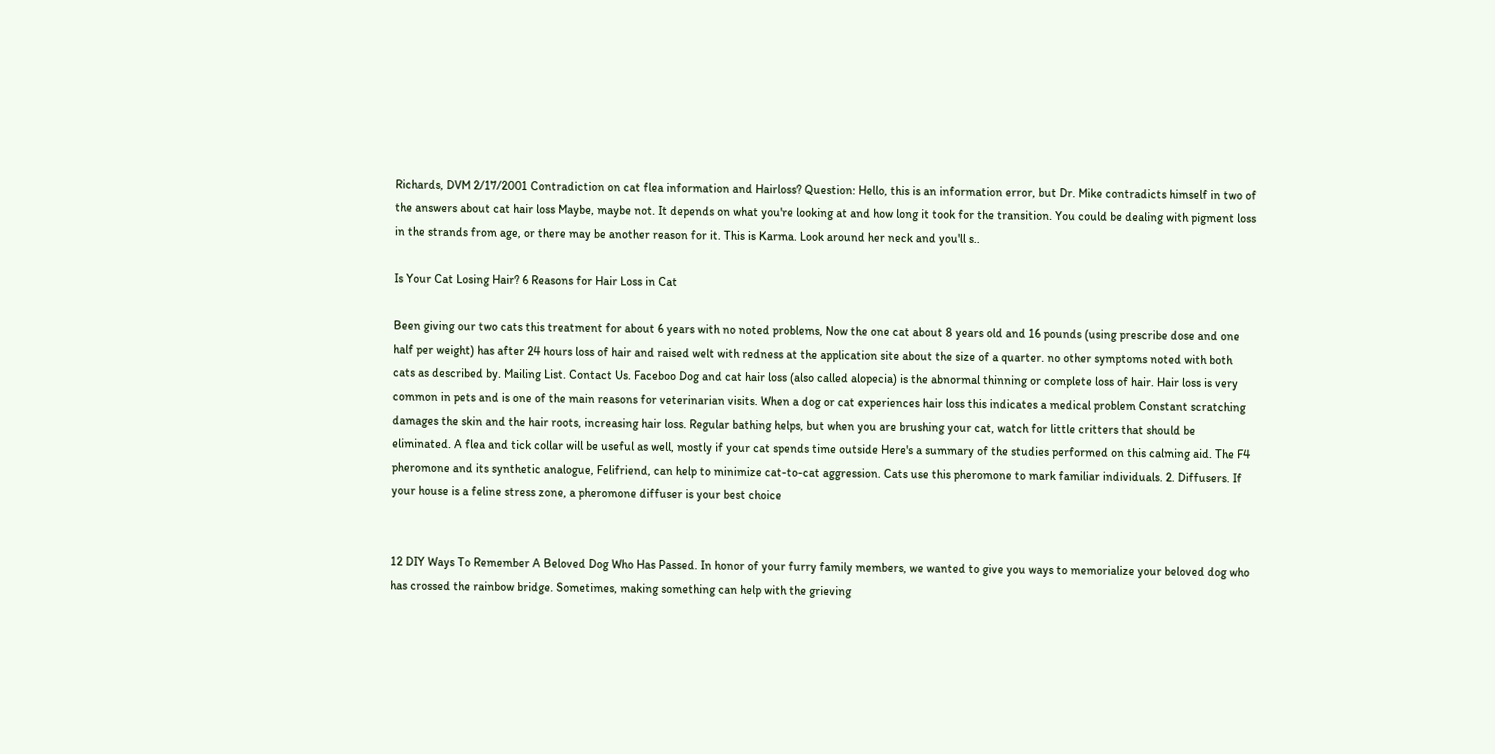Richards, DVM 2/17/2001 Contradiction on cat flea information and Hairloss? Question: Hello, this is an information error, but Dr. Mike contradicts himself in two of the answers about cat hair loss Maybe, maybe not. It depends on what you're looking at and how long it took for the transition. You could be dealing with pigment loss in the strands from age, or there may be another reason for it. This is Karma. Look around her neck and you'll s..

Is Your Cat Losing Hair? 6 Reasons for Hair Loss in Cat

Been giving our two cats this treatment for about 6 years with no noted problems, Now the one cat about 8 years old and 16 pounds (using prescribe dose and one half per weight) has after 24 hours loss of hair and raised welt with redness at the application site about the size of a quarter. no other symptoms noted with both cats as described by. Mailing List. Contact Us. Faceboo Dog and cat hair loss (also called alopecia) is the abnormal thinning or complete loss of hair. Hair loss is very common in pets and is one of the main reasons for veterinarian visits. When a dog or cat experiences hair loss this indicates a medical problem Constant scratching damages the skin and the hair roots, increasing hair loss. Regular bathing helps, but when you are brushing your cat, watch for little critters that should be eliminated. A flea and tick collar will be useful as well, mostly if your cat spends time outside Here's a summary of the studies performed on this calming aid. The F4 pheromone and its synthetic analogue, Felifriend, can help to minimize cat-to-cat aggression. Cats use this pheromone to mark familiar individuals. 2. Diffusers. If your house is a feline stress zone, a pheromone diffuser is your best choice


12 DIY Ways To Remember A Beloved Dog Who Has Passed. In honor of your furry family members, we wanted to give you ways to memorialize your beloved dog who has crossed the rainbow bridge. Sometimes, making something can help with the grieving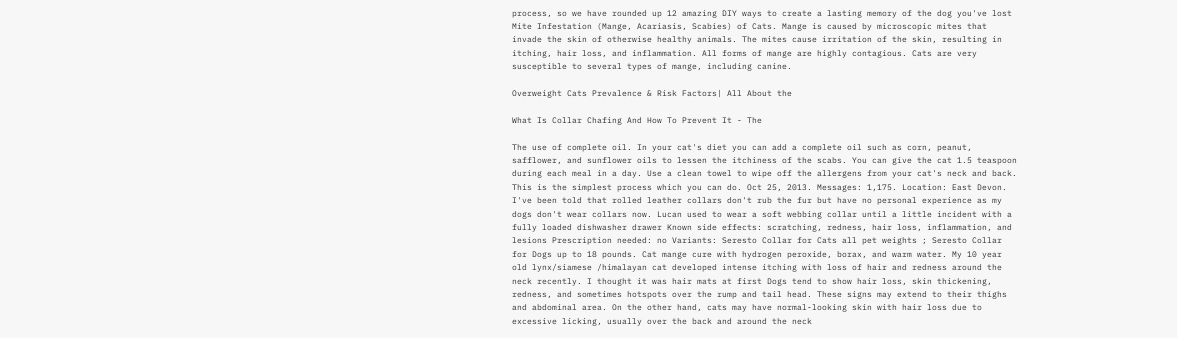process, so we have rounded up 12 amazing DIY ways to create a lasting memory of the dog you've lost Mite Infestation (Mange, Acariasis, Scabies) of Cats. Mange is caused by microscopic mites that invade the skin of otherwise healthy animals. The mites cause irritation of the skin, resulting in itching, hair loss, and inflammation. All forms of mange are highly contagious. Cats are very susceptible to several types of mange, including canine.

Overweight Cats Prevalence & Risk Factors| All About the

What Is Collar Chafing And How To Prevent It - The

The use of complete oil. In your cat's diet you can add a complete oil such as corn, peanut, safflower, and sunflower oils to lessen the itchiness of the scabs. You can give the cat 1.5 teaspoon during each meal in a day. Use a clean towel to wipe off the allergens from your cat's neck and back. This is the simplest process which you can do. Oct 25, 2013. Messages: 1,175. Location: East Devon. I've been told that rolled leather collars don't rub the fur but have no personal experience as my dogs don't wear collars now. Lucan used to wear a soft webbing collar until a little incident with a fully loaded dishwasher drawer Known side effects: scratching, redness, hair loss, inflammation, and lesions Prescription needed: no Variants: Seresto Collar for Cats all pet weights ; Seresto Collar for Dogs up to 18 pounds. Cat mange cure with hydrogen peroxide, borax, and warm water. My 10 year old lynx/siamese /himalayan cat developed intense itching with loss of hair and redness around the neck recently. I thought it was hair mats at first Dogs tend to show hair loss, skin thickening, redness, and sometimes hotspots over the rump and tail head. These signs may extend to their thighs and abdominal area. On the other hand, cats may have normal-looking skin with hair loss due to excessive licking, usually over the back and around the neck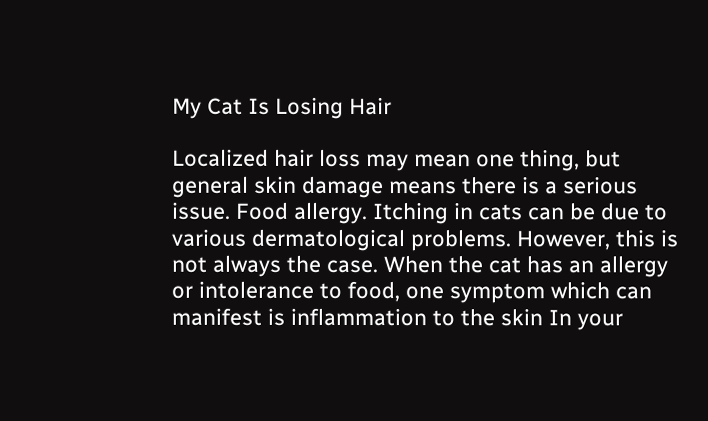My Cat Is Losing Hair

Localized hair loss may mean one thing, but general skin damage means there is a serious issue. Food allergy. Itching in cats can be due to various dermatological problems. However, this is not always the case. When the cat has an allergy or intolerance to food, one symptom which can manifest is inflammation to the skin In your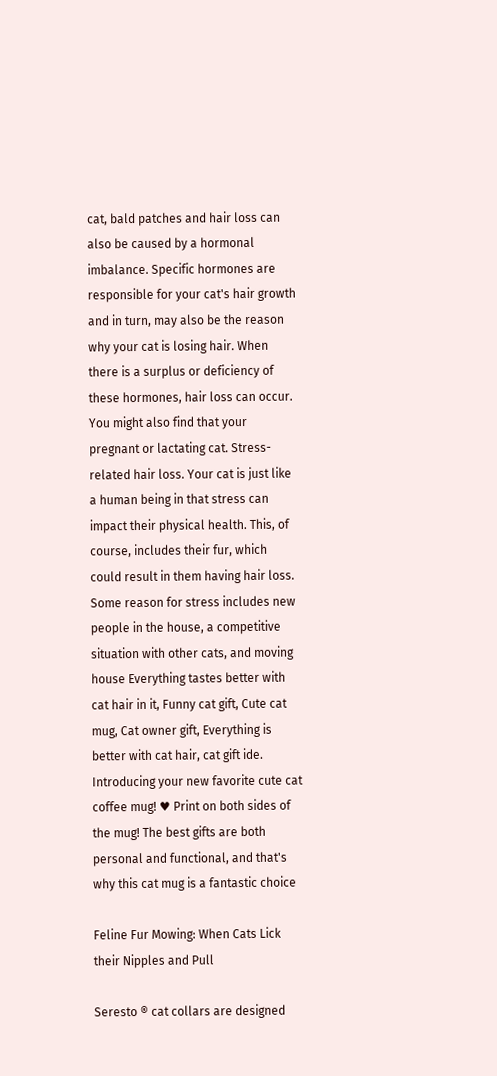cat, bald patches and hair loss can also be caused by a hormonal imbalance. Specific hormones are responsible for your cat's hair growth and in turn, may also be the reason why your cat is losing hair. When there is a surplus or deficiency of these hormones, hair loss can occur. You might also find that your pregnant or lactating cat. Stress-related hair loss. Your cat is just like a human being in that stress can impact their physical health. This, of course, includes their fur, which could result in them having hair loss. Some reason for stress includes new people in the house, a competitive situation with other cats, and moving house Everything tastes better with cat hair in it, Funny cat gift, Cute cat mug, Cat owner gift, Everything is better with cat hair, cat gift ide. Introducing your new favorite cute cat coffee mug! ♥ Print on both sides of the mug! The best gifts are both personal and functional, and that's why this cat mug is a fantastic choice

Feline Fur Mowing: When Cats Lick their Nipples and Pull

Seresto ® cat collars are designed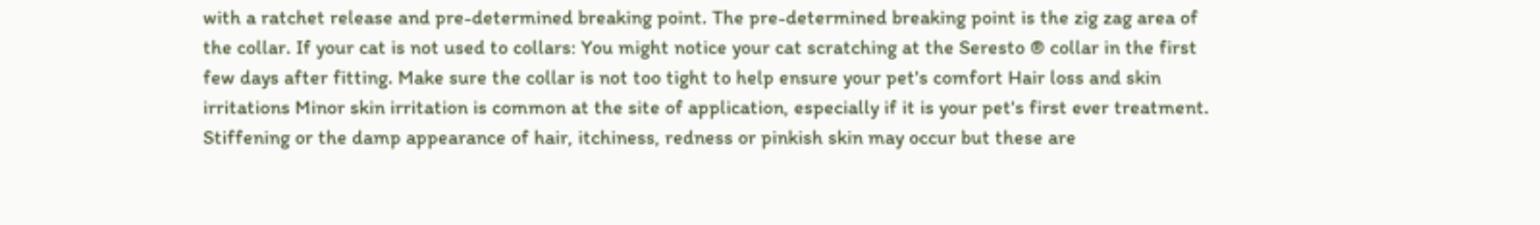with a ratchet release and pre-determined breaking point. The pre-determined breaking point is the zig zag area of the collar. If your cat is not used to collars: You might notice your cat scratching at the Seresto ® collar in the first few days after fitting. Make sure the collar is not too tight to help ensure your pet's comfort Hair loss and skin irritations Minor skin irritation is common at the site of application, especially if it is your pet's first ever treatment. Stiffening or the damp appearance of hair, itchiness, redness or pinkish skin may occur but these are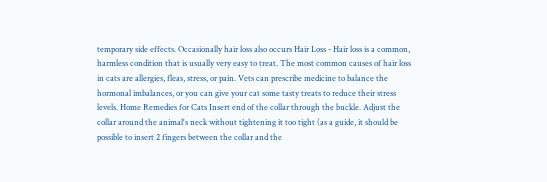temporary side effects. Occasionally hair loss also occurs Hair Loss - Hair loss is a common, harmless condition that is usually very easy to treat. The most common causes of hair loss in cats are allergies, fleas, stress, or pain. Vets can prescribe medicine to balance the hormonal imbalances, or you can give your cat some tasty treats to reduce their stress levels. Home Remedies for Cats Insert end of the collar through the buckle. Adjust the collar around the animal's neck without tightening it too tight (as a guide, it should be possible to insert 2 fingers between the collar and the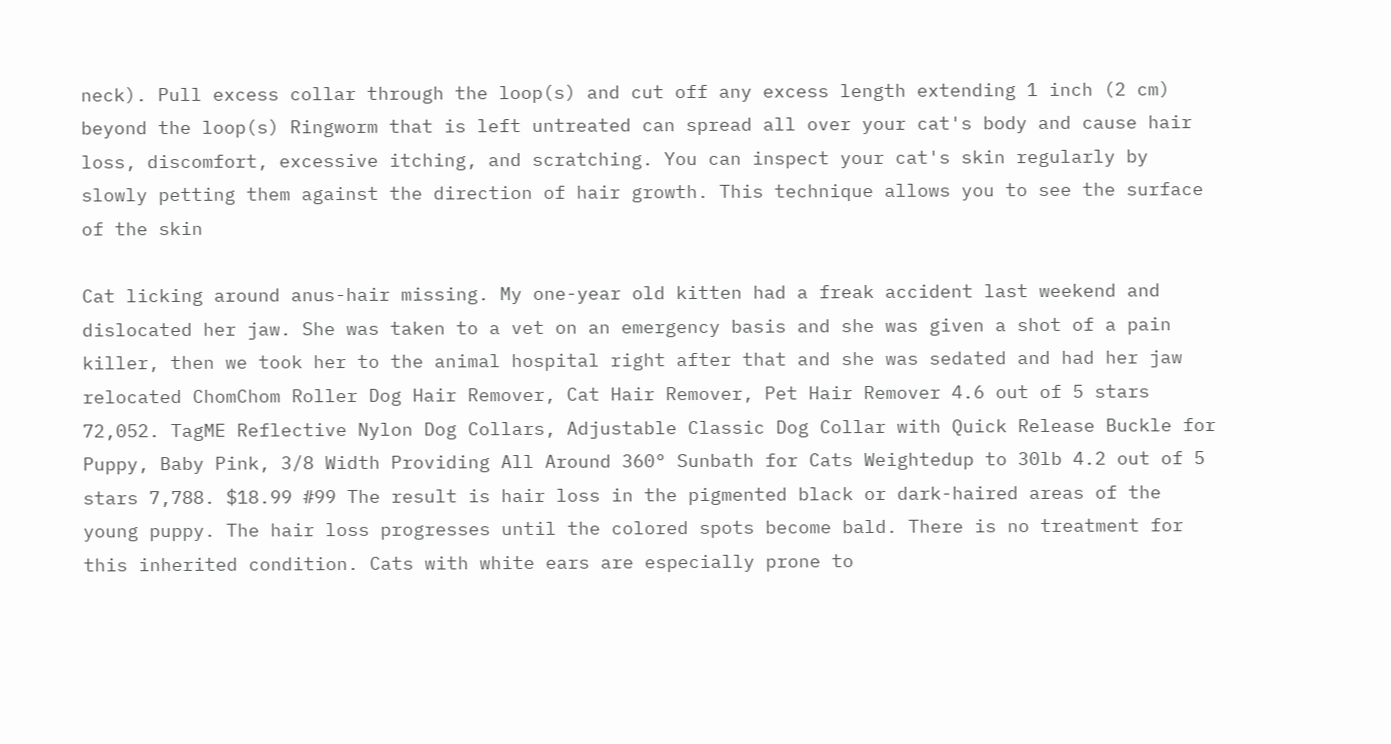neck). Pull excess collar through the loop(s) and cut off any excess length extending 1 inch (2 cm) beyond the loop(s) Ringworm that is left untreated can spread all over your cat's body and cause hair loss, discomfort, excessive itching, and scratching. You can inspect your cat's skin regularly by slowly petting them against the direction of hair growth. This technique allows you to see the surface of the skin

Cat licking around anus-hair missing. My one-year old kitten had a freak accident last weekend and dislocated her jaw. She was taken to a vet on an emergency basis and she was given a shot of a pain killer, then we took her to the animal hospital right after that and she was sedated and had her jaw relocated ChomChom Roller Dog Hair Remover, Cat Hair Remover, Pet Hair Remover 4.6 out of 5 stars 72,052. TagME Reflective Nylon Dog Collars, Adjustable Classic Dog Collar with Quick Release Buckle for Puppy, Baby Pink, 3/8 Width Providing All Around 360° Sunbath for Cats Weightedup to 30lb 4.2 out of 5 stars 7,788. $18.99 #99 The result is hair loss in the pigmented black or dark-haired areas of the young puppy. The hair loss progresses until the colored spots become bald. There is no treatment for this inherited condition. Cats with white ears are especially prone to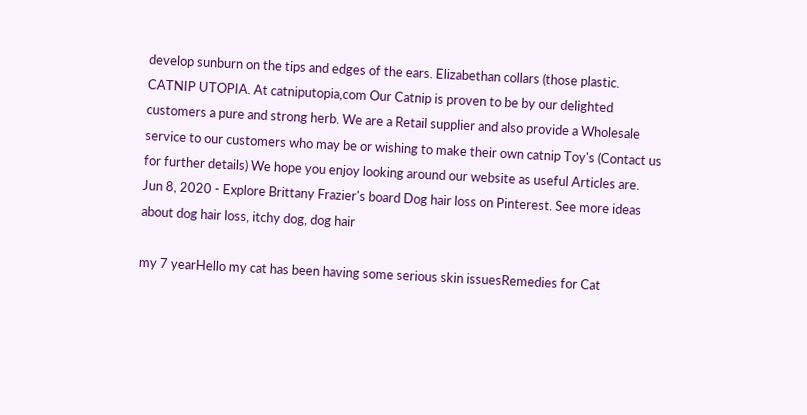develop sunburn on the tips and edges of the ears. Elizabethan collars (those plastic. CATNIP UTOPIA. At catniputopia,com Our Catnip is proven to be by our delighted customers a pure and strong herb. We are a Retail supplier and also provide a Wholesale service to our customers who may be or wishing to make their own catnip Toy's (Contact us for further details) We hope you enjoy looking around our website as useful Articles are. Jun 8, 2020 - Explore Brittany Frazier's board Dog hair loss on Pinterest. See more ideas about dog hair loss, itchy dog, dog hair

my 7 yearHello my cat has been having some serious skin issuesRemedies for Cat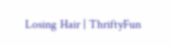Losing Hair | ThriftyFun